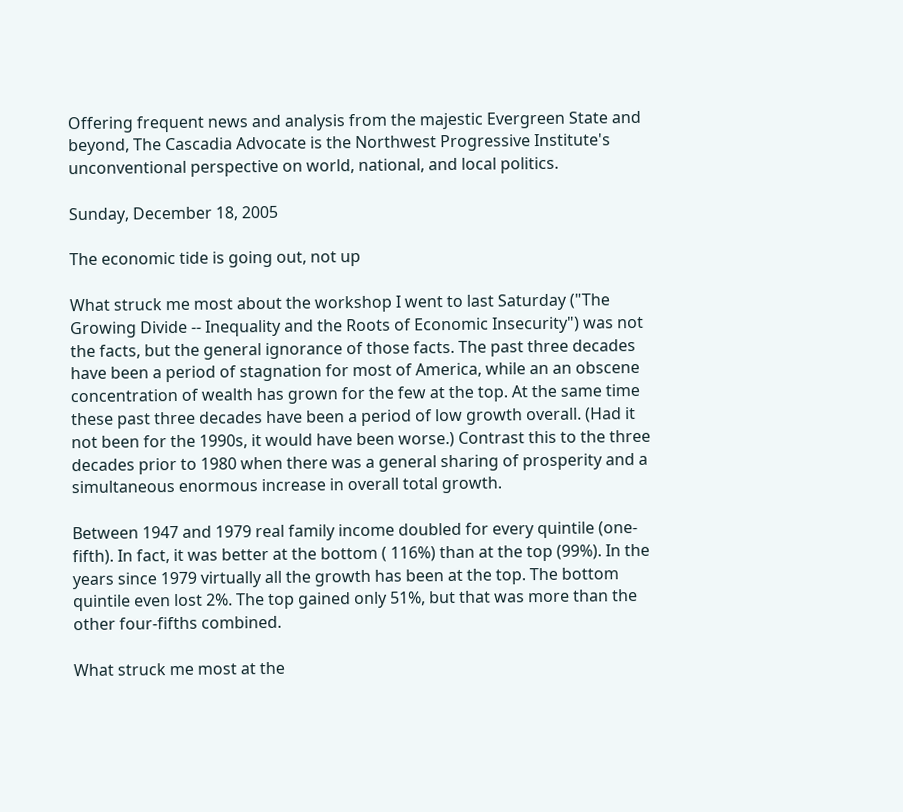Offering frequent news and analysis from the majestic Evergreen State and beyond, The Cascadia Advocate is the Northwest Progressive Institute's unconventional perspective on world, national, and local politics.

Sunday, December 18, 2005

The economic tide is going out, not up

What struck me most about the workshop I went to last Saturday ("The Growing Divide -- Inequality and the Roots of Economic Insecurity") was not the facts, but the general ignorance of those facts. The past three decades have been a period of stagnation for most of America, while an an obscene concentration of wealth has grown for the few at the top. At the same time these past three decades have been a period of low growth overall. (Had it not been for the 1990s, it would have been worse.) Contrast this to the three decades prior to 1980 when there was a general sharing of prosperity and a simultaneous enormous increase in overall total growth.

Between 1947 and 1979 real family income doubled for every quintile (one-fifth). In fact, it was better at the bottom ( 116%) than at the top (99%). In the years since 1979 virtually all the growth has been at the top. The bottom quintile even lost 2%. The top gained only 51%, but that was more than the other four-fifths combined.

What struck me most at the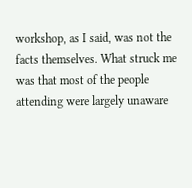workshop, as I said, was not the facts themselves. What struck me was that most of the people attending were largely unaware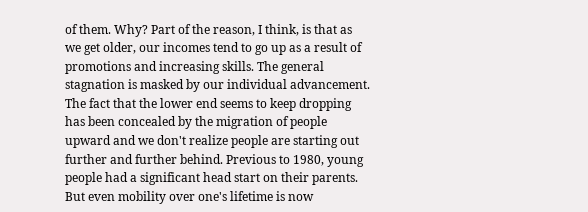of them. Why? Part of the reason, I think, is that as we get older, our incomes tend to go up as a result of promotions and increasing skills. The general stagnation is masked by our individual advancement. The fact that the lower end seems to keep dropping has been concealed by the migration of people upward and we don't realize people are starting out further and further behind. Previous to 1980, young people had a significant head start on their parents. But even mobility over one's lifetime is now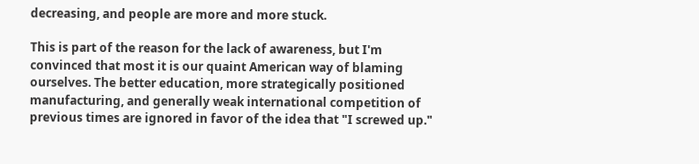decreasing, and people are more and more stuck.

This is part of the reason for the lack of awareness, but I'm convinced that most it is our quaint American way of blaming ourselves. The better education, more strategically positioned manufacturing, and generally weak international competition of previous times are ignored in favor of the idea that "I screwed up."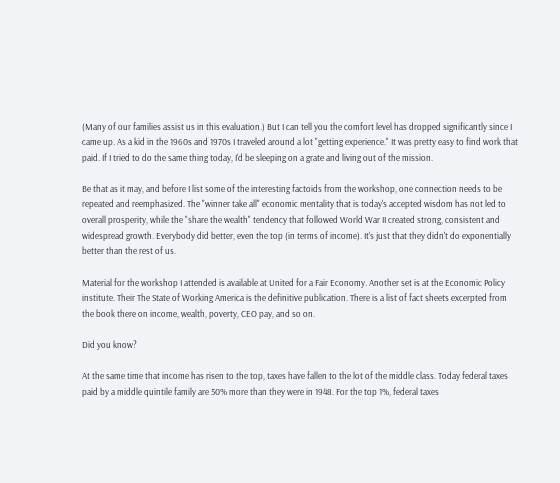(Many of our families assist us in this evaluation.) But I can tell you the comfort level has dropped significantly since I came up. As a kid in the 1960s and 1970s I traveled around a lot "getting experience." It was pretty easy to find work that paid. If I tried to do the same thing today, I'd be sleeping on a grate and living out of the mission.

Be that as it may, and before I list some of the interesting factoids from the workshop, one connection needs to be repeated and reemphasized. The "winner take all" economic mentality that is today's accepted wisdom has not led to overall prosperity, while the "share the wealth" tendency that followed World War II created strong, consistent and widespread growth. Everybody did better, even the top (in terms of income). It's just that they didn't do exponentially better than the rest of us.

Material for the workshop I attended is available at United for a Fair Economy. Another set is at the Economic Policy institute. Their The State of Working America is the definitive publication. There is a list of fact sheets excerpted from the book there on income, wealth, poverty, CEO pay, and so on.

Did you know?

At the same time that income has risen to the top, taxes have fallen to the lot of the middle class. Today federal taxes paid by a middle quintile family are 50% more than they were in 1948. For the top 1%, federal taxes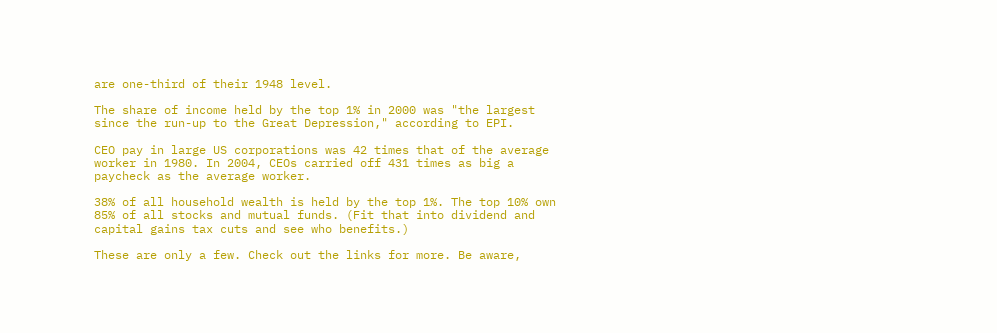are one-third of their 1948 level.

The share of income held by the top 1% in 2000 was "the largest since the run-up to the Great Depression," according to EPI.

CEO pay in large US corporations was 42 times that of the average worker in 1980. In 2004, CEOs carried off 431 times as big a paycheck as the average worker.

38% of all household wealth is held by the top 1%. The top 10% own 85% of all stocks and mutual funds. (Fit that into dividend and capital gains tax cuts and see who benefits.)

These are only a few. Check out the links for more. Be aware,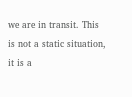we are in transit. This is not a static situation, it is a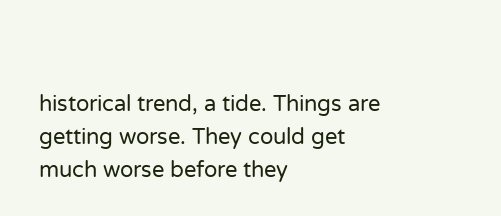historical trend, a tide. Things are getting worse. They could get much worse before they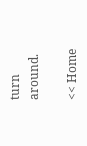turn around.

<< Home